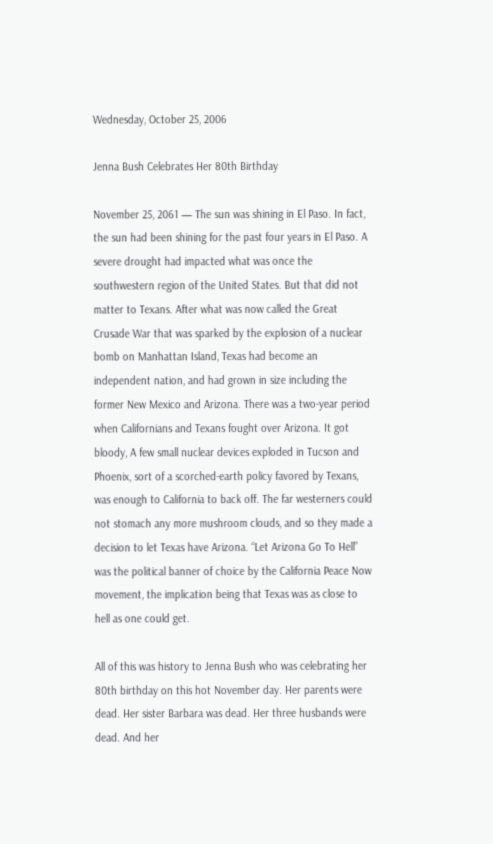Wednesday, October 25, 2006

Jenna Bush Celebrates Her 80th Birthday

November 25, 2061 — The sun was shining in El Paso. In fact, the sun had been shining for the past four years in El Paso. A severe drought had impacted what was once the southwestern region of the United States. But that did not matter to Texans. After what was now called the Great Crusade War that was sparked by the explosion of a nuclear bomb on Manhattan Island, Texas had become an independent nation, and had grown in size including the former New Mexico and Arizona. There was a two-year period when Californians and Texans fought over Arizona. It got bloody, A few small nuclear devices exploded in Tucson and Phoenix, sort of a scorched-earth policy favored by Texans, was enough to California to back off. The far westerners could not stomach any more mushroom clouds, and so they made a decision to let Texas have Arizona. “Let Arizona Go To Hell” was the political banner of choice by the California Peace Now movement, the implication being that Texas was as close to hell as one could get.

All of this was history to Jenna Bush who was celebrating her 80th birthday on this hot November day. Her parents were dead. Her sister Barbara was dead. Her three husbands were dead. And her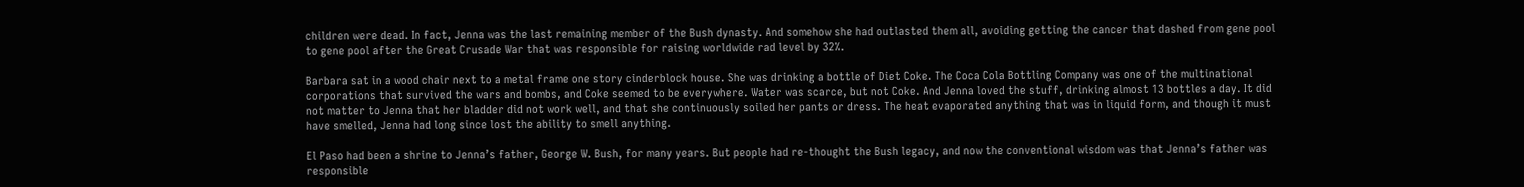children were dead. In fact, Jenna was the last remaining member of the Bush dynasty. And somehow she had outlasted them all, avoiding getting the cancer that dashed from gene pool to gene pool after the Great Crusade War that was responsible for raising worldwide rad level by 32%.

Barbara sat in a wood chair next to a metal frame one story cinderblock house. She was drinking a bottle of Diet Coke. The Coca Cola Bottling Company was one of the multinational corporations that survived the wars and bombs, and Coke seemed to be everywhere. Water was scarce, but not Coke. And Jenna loved the stuff, drinking almost 13 bottles a day. It did not matter to Jenna that her bladder did not work well, and that she continuously soiled her pants or dress. The heat evaporated anything that was in liquid form, and though it must have smelled, Jenna had long since lost the ability to smell anything.

El Paso had been a shrine to Jenna’s father, George W. Bush, for many years. But people had re-thought the Bush legacy, and now the conventional wisdom was that Jenna’s father was responsible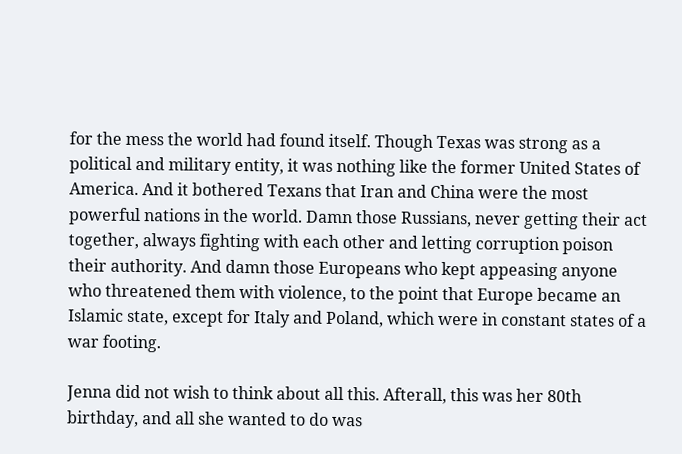for the mess the world had found itself. Though Texas was strong as a political and military entity, it was nothing like the former United States of America. And it bothered Texans that Iran and China were the most powerful nations in the world. Damn those Russians, never getting their act together, always fighting with each other and letting corruption poison their authority. And damn those Europeans who kept appeasing anyone who threatened them with violence, to the point that Europe became an Islamic state, except for Italy and Poland, which were in constant states of a war footing.

Jenna did not wish to think about all this. Afterall, this was her 80th birthday, and all she wanted to do was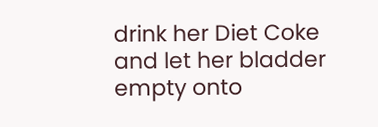drink her Diet Coke and let her bladder empty onto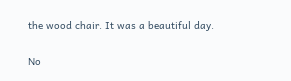the wood chair. It was a beautiful day.

No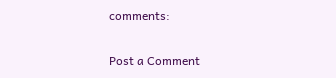comments:

Post a Comment